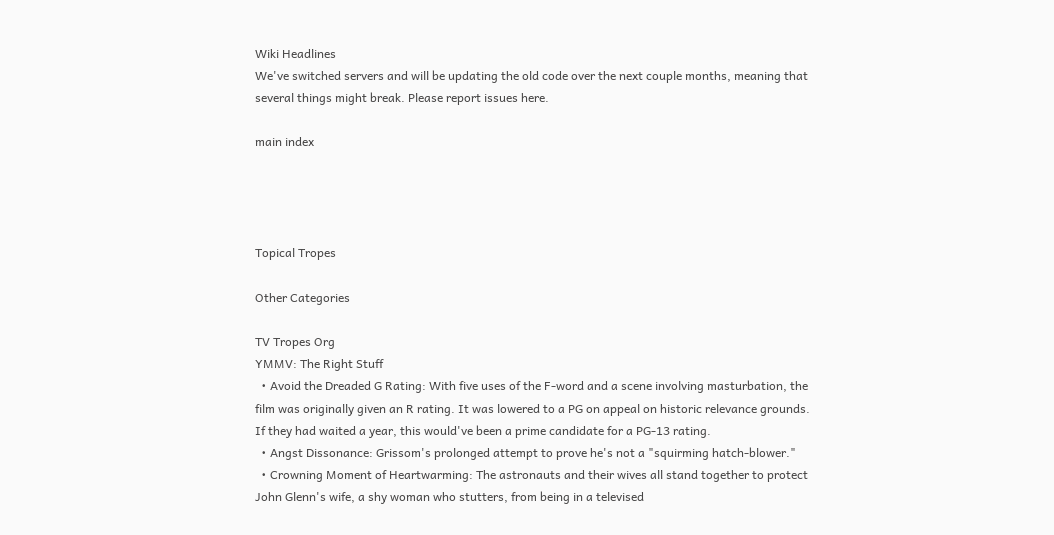Wiki Headlines
We've switched servers and will be updating the old code over the next couple months, meaning that several things might break. Please report issues here.

main index




Topical Tropes

Other Categories

TV Tropes Org
YMMV: The Right Stuff
  • Avoid the Dreaded G Rating: With five uses of the F-word and a scene involving masturbation, the film was originally given an R rating. It was lowered to a PG on appeal on historic relevance grounds. If they had waited a year, this would've been a prime candidate for a PG-13 rating.
  • Angst Dissonance: Grissom's prolonged attempt to prove he's not a "squirming hatch-blower."
  • Crowning Moment of Heartwarming: The astronauts and their wives all stand together to protect John Glenn's wife, a shy woman who stutters, from being in a televised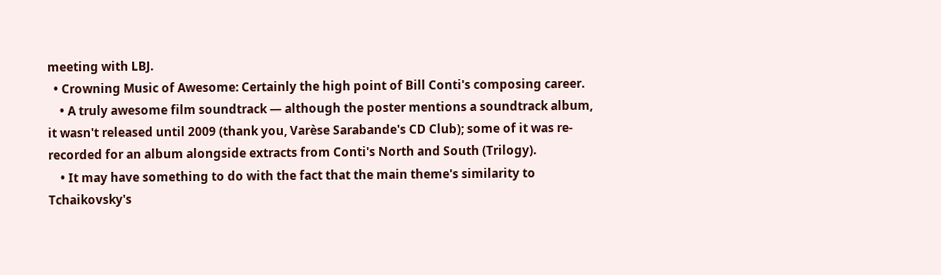meeting with LBJ.
  • Crowning Music of Awesome: Certainly the high point of Bill Conti's composing career.
    • A truly awesome film soundtrack — although the poster mentions a soundtrack album, it wasn't released until 2009 (thank you, Varèse Sarabande's CD Club); some of it was re-recorded for an album alongside extracts from Conti's North and South (Trilogy).
    • It may have something to do with the fact that the main theme's similarity to Tchaikovsky's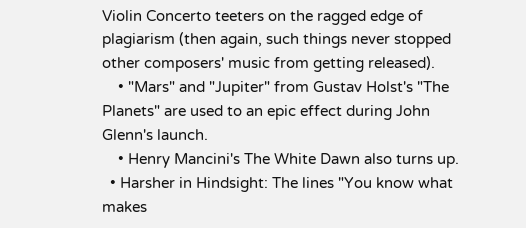Violin Concerto teeters on the ragged edge of plagiarism (then again, such things never stopped other composers' music from getting released).
    • "Mars" and "Jupiter" from Gustav Holst's "The Planets" are used to an epic effect during John Glenn's launch.
    • Henry Mancini's The White Dawn also turns up.
  • Harsher in Hindsight: The lines "You know what makes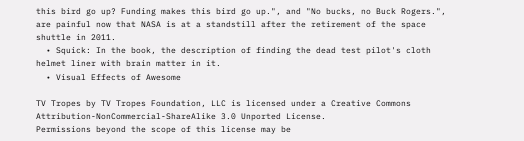this bird go up? Funding makes this bird go up.", and "No bucks, no Buck Rogers.", are painful now that NASA is at a standstill after the retirement of the space shuttle in 2011.
  • Squick: In the book, the description of finding the dead test pilot's cloth helmet liner with brain matter in it.
  • Visual Effects of Awesome

TV Tropes by TV Tropes Foundation, LLC is licensed under a Creative Commons Attribution-NonCommercial-ShareAlike 3.0 Unported License.
Permissions beyond the scope of this license may be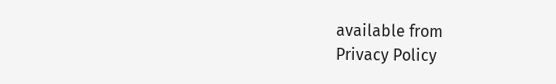available from
Privacy Policy